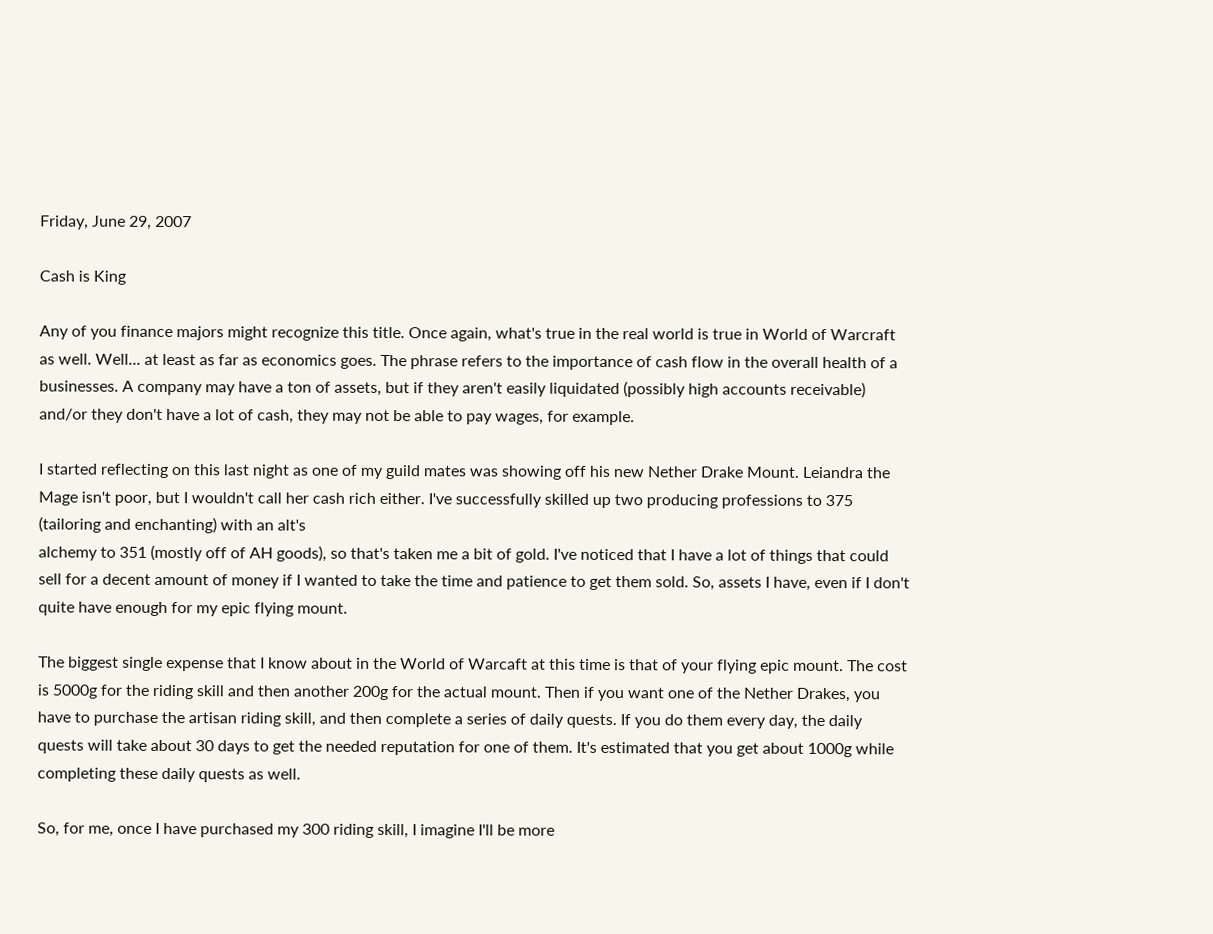Friday, June 29, 2007

Cash is King

Any of you finance majors might recognize this title. Once again, what's true in the real world is true in World of Warcraft as well. Well... at least as far as economics goes. The phrase refers to the importance of cash flow in the overall health of a businesses. A company may have a ton of assets, but if they aren't easily liquidated (possibly high accounts receivable) and/or they don't have a lot of cash, they may not be able to pay wages, for example.

I started reflecting on this last night as one of my guild mates was showing off his new Nether Drake Mount. Leiandra the Mage isn't poor, but I wouldn't call her cash rich either. I've successfully skilled up two producing professions to 375 (tailoring and enchanting) with an alt's
alchemy to 351 (mostly off of AH goods), so that's taken me a bit of gold. I've noticed that I have a lot of things that could sell for a decent amount of money if I wanted to take the time and patience to get them sold. So, assets I have, even if I don't quite have enough for my epic flying mount.

The biggest single expense that I know about in the World of Warcaft at this time is that of your flying epic mount. The cost is 5000g for the riding skill and then another 200g for the actual mount. Then if you want one of the Nether Drakes, you have to purchase the artisan riding skill, and then complete a series of daily quests. If you do them every day, the daily quests will take about 30 days to get the needed reputation for one of them. It's estimated that you get about 1000g while completing these daily quests as well.

So, for me, once I have purchased my 300 riding skill, I imagine I'll be more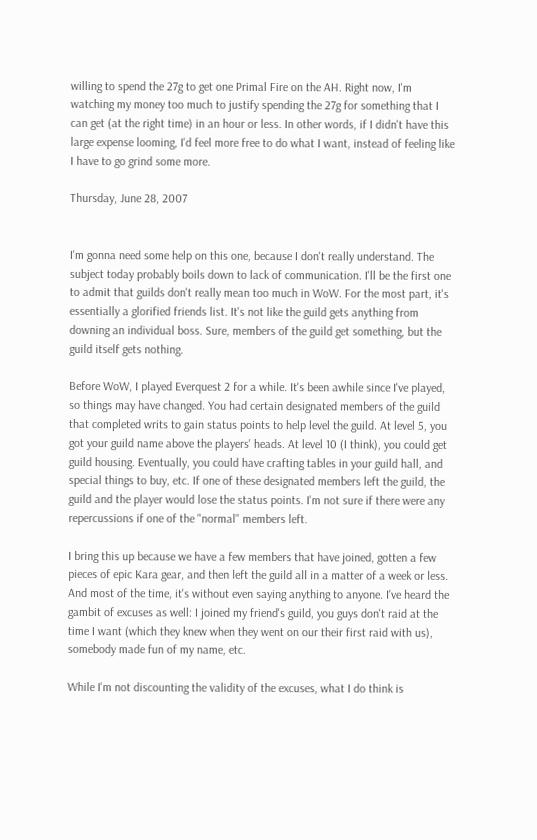willing to spend the 27g to get one Primal Fire on the AH. Right now, I'm watching my money too much to justify spending the 27g for something that I can get (at the right time) in an hour or less. In other words, if I didn't have this large expense looming, I'd feel more free to do what I want, instead of feeling like I have to go grind some more.

Thursday, June 28, 2007


I'm gonna need some help on this one, because I don't really understand. The subject today probably boils down to lack of communication. I'll be the first one to admit that guilds don't really mean too much in WoW. For the most part, it's essentially a glorified friends list. It's not like the guild gets anything from downing an individual boss. Sure, members of the guild get something, but the guild itself gets nothing.

Before WoW, I played Everquest 2 for a while. It's been awhile since I've played, so things may have changed. You had certain designated members of the guild that completed writs to gain status points to help level the guild. At level 5, you got your guild name above the players' heads. At level 10 (I think), you could get guild housing. Eventually, you could have crafting tables in your guild hall, and special things to buy, etc. If one of these designated members left the guild, the guild and the player would lose the status points. I'm not sure if there were any repercussions if one of the "normal" members left.

I bring this up because we have a few members that have joined, gotten a few pieces of epic Kara gear, and then left the guild all in a matter of a week or less. And most of the time, it's without even saying anything to anyone. I've heard the gambit of excuses as well: I joined my friend's guild, you guys don't raid at the time I want (which they knew when they went on our their first raid with us), somebody made fun of my name, etc.

While I'm not discounting the validity of the excuses, what I do think is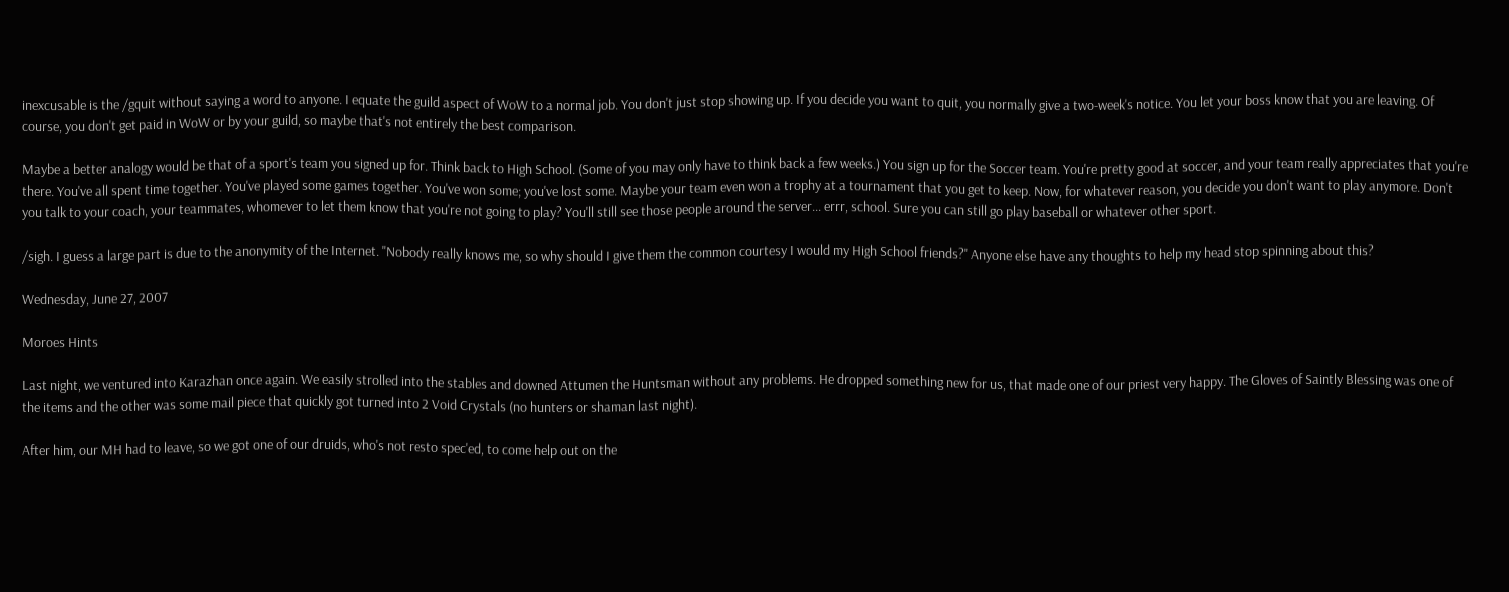inexcusable is the /gquit without saying a word to anyone. I equate the guild aspect of WoW to a normal job. You don't just stop showing up. If you decide you want to quit, you normally give a two-week's notice. You let your boss know that you are leaving. Of course, you don't get paid in WoW or by your guild, so maybe that's not entirely the best comparison.

Maybe a better analogy would be that of a sport's team you signed up for. Think back to High School. (Some of you may only have to think back a few weeks.) You sign up for the Soccer team. You're pretty good at soccer, and your team really appreciates that you're there. You've all spent time together. You've played some games together. You've won some; you've lost some. Maybe your team even won a trophy at a tournament that you get to keep. Now, for whatever reason, you decide you don't want to play anymore. Don't you talk to your coach, your teammates, whomever to let them know that you're not going to play? You'll still see those people around the server... errr, school. Sure you can still go play baseball or whatever other sport.

/sigh. I guess a large part is due to the anonymity of the Internet. "Nobody really knows me, so why should I give them the common courtesy I would my High School friends?" Anyone else have any thoughts to help my head stop spinning about this?

Wednesday, June 27, 2007

Moroes Hints

Last night, we ventured into Karazhan once again. We easily strolled into the stables and downed Attumen the Huntsman without any problems. He dropped something new for us, that made one of our priest very happy. The Gloves of Saintly Blessing was one of the items and the other was some mail piece that quickly got turned into 2 Void Crystals (no hunters or shaman last night).

After him, our MH had to leave, so we got one of our druids, who's not resto spec'ed, to come help out on the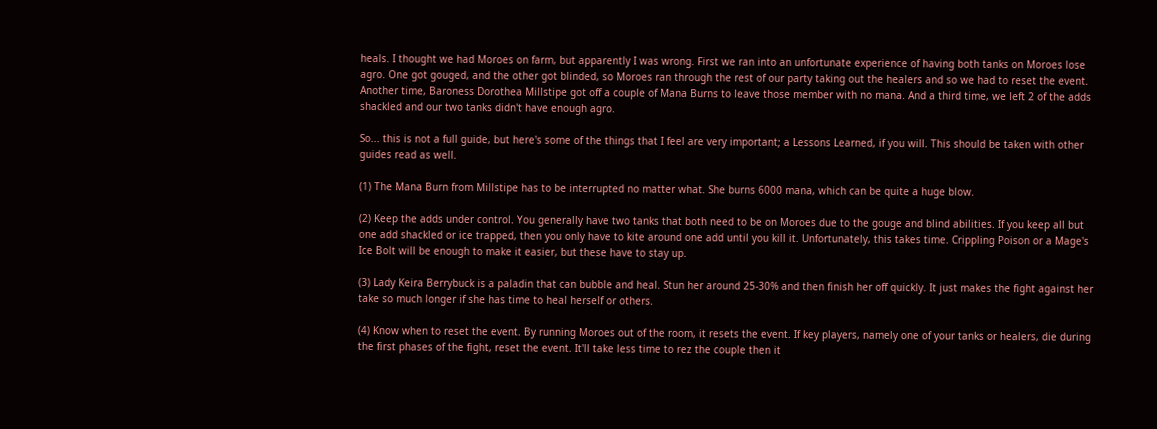heals. I thought we had Moroes on farm, but apparently I was wrong. First we ran into an unfortunate experience of having both tanks on Moroes lose agro. One got gouged, and the other got blinded, so Moroes ran through the rest of our party taking out the healers and so we had to reset the event. Another time, Baroness Dorothea Millstipe got off a couple of Mana Burns to leave those member with no mana. And a third time, we left 2 of the adds shackled and our two tanks didn't have enough agro.

So... this is not a full guide, but here's some of the things that I feel are very important; a Lessons Learned, if you will. This should be taken with other guides read as well.

(1) The Mana Burn from Millstipe has to be interrupted no matter what. She burns 6000 mana, which can be quite a huge blow.

(2) Keep the adds under control. You generally have two tanks that both need to be on Moroes due to the gouge and blind abilities. If you keep all but one add shackled or ice trapped, then you only have to kite around one add until you kill it. Unfortunately, this takes time. Crippling Poison or a Mage's Ice Bolt will be enough to make it easier, but these have to stay up.

(3) Lady Keira Berrybuck is a paladin that can bubble and heal. Stun her around 25-30% and then finish her off quickly. It just makes the fight against her take so much longer if she has time to heal herself or others.

(4) Know when to reset the event. By running Moroes out of the room, it resets the event. If key players, namely one of your tanks or healers, die during the first phases of the fight, reset the event. It'll take less time to rez the couple then it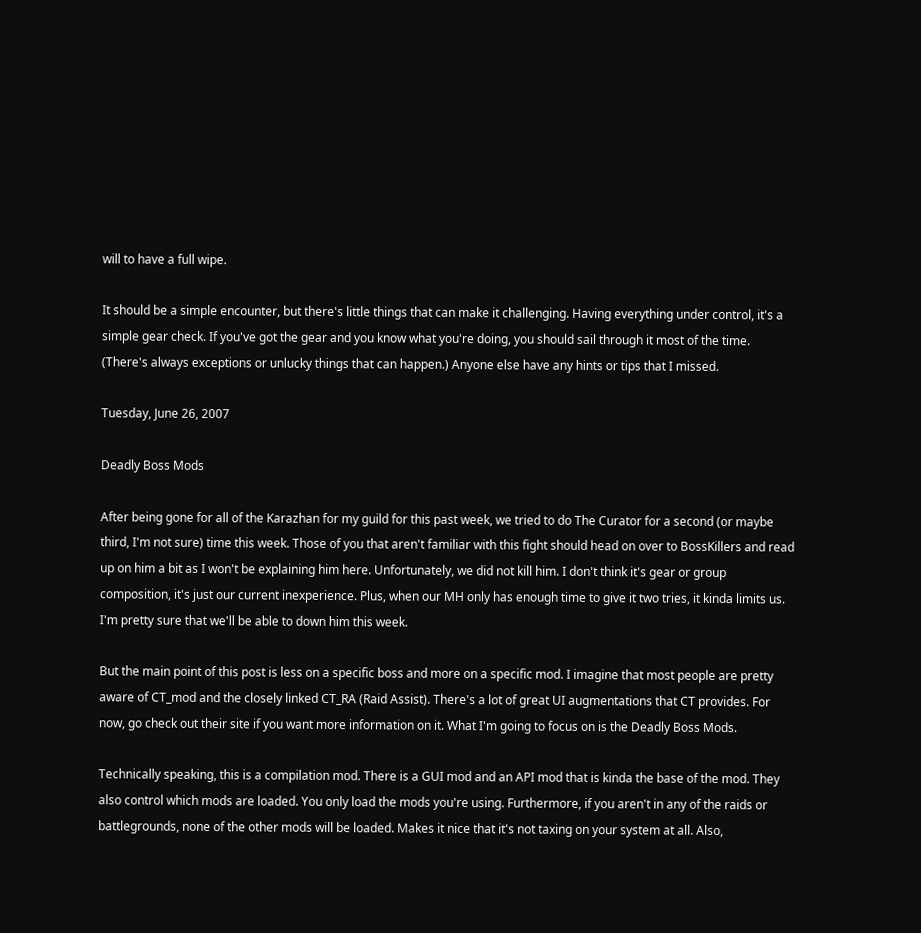will to have a full wipe.

It should be a simple encounter, but there's little things that can make it challenging. Having everything under control, it's a simple gear check. If you've got the gear and you know what you're doing, you should sail through it most of the time. (There's always exceptions or unlucky things that can happen.) Anyone else have any hints or tips that I missed.

Tuesday, June 26, 2007

Deadly Boss Mods

After being gone for all of the Karazhan for my guild for this past week, we tried to do The Curator for a second (or maybe third, I'm not sure) time this week. Those of you that aren't familiar with this fight should head on over to BossKillers and read up on him a bit as I won't be explaining him here. Unfortunately, we did not kill him. I don't think it's gear or group composition, it's just our current inexperience. Plus, when our MH only has enough time to give it two tries, it kinda limits us. I'm pretty sure that we'll be able to down him this week.

But the main point of this post is less on a specific boss and more on a specific mod. I imagine that most people are pretty aware of CT_mod and the closely linked CT_RA (Raid Assist). There's a lot of great UI augmentations that CT provides. For now, go check out their site if you want more information on it. What I'm going to focus on is the Deadly Boss Mods.

Technically speaking, this is a compilation mod. There is a GUI mod and an API mod that is kinda the base of the mod. They also control which mods are loaded. You only load the mods you're using. Furthermore, if you aren't in any of the raids or battlegrounds, none of the other mods will be loaded. Makes it nice that it's not taxing on your system at all. Also,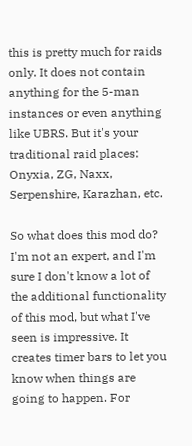this is pretty much for raids only. It does not contain anything for the 5-man instances or even anything like UBRS. But it's your traditional raid places: Onyxia, ZG, Naxx, Serpenshire, Karazhan, etc.

So what does this mod do? I'm not an expert, and I'm sure I don't know a lot of the additional functionality of this mod, but what I've seen is impressive. It creates timer bars to let you know when things are going to happen. For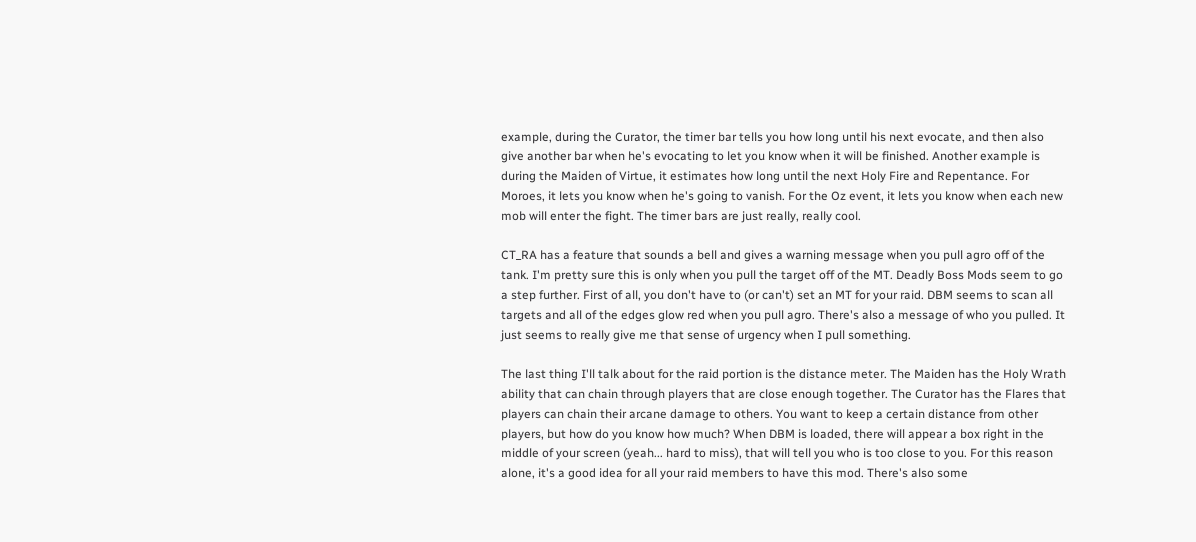example, during the Curator, the timer bar tells you how long until his next evocate, and then also give another bar when he's evocating to let you know when it will be finished. Another example is during the Maiden of Virtue, it estimates how long until the next Holy Fire and Repentance. For Moroes, it lets you know when he's going to vanish. For the Oz event, it lets you know when each new mob will enter the fight. The timer bars are just really, really cool.

CT_RA has a feature that sounds a bell and gives a warning message when you pull agro off of the tank. I'm pretty sure this is only when you pull the target off of the MT. Deadly Boss Mods seem to go a step further. First of all, you don't have to (or can't) set an MT for your raid. DBM seems to scan all targets and all of the edges glow red when you pull agro. There's also a message of who you pulled. It just seems to really give me that sense of urgency when I pull something.

The last thing I'll talk about for the raid portion is the distance meter. The Maiden has the Holy Wrath ability that can chain through players that are close enough together. The Curator has the Flares that players can chain their arcane damage to others. You want to keep a certain distance from other players, but how do you know how much? When DBM is loaded, there will appear a box right in the middle of your screen (yeah... hard to miss), that will tell you who is too close to you. For this reason alone, it's a good idea for all your raid members to have this mod. There's also some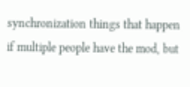synchronization things that happen if multiple people have the mod, but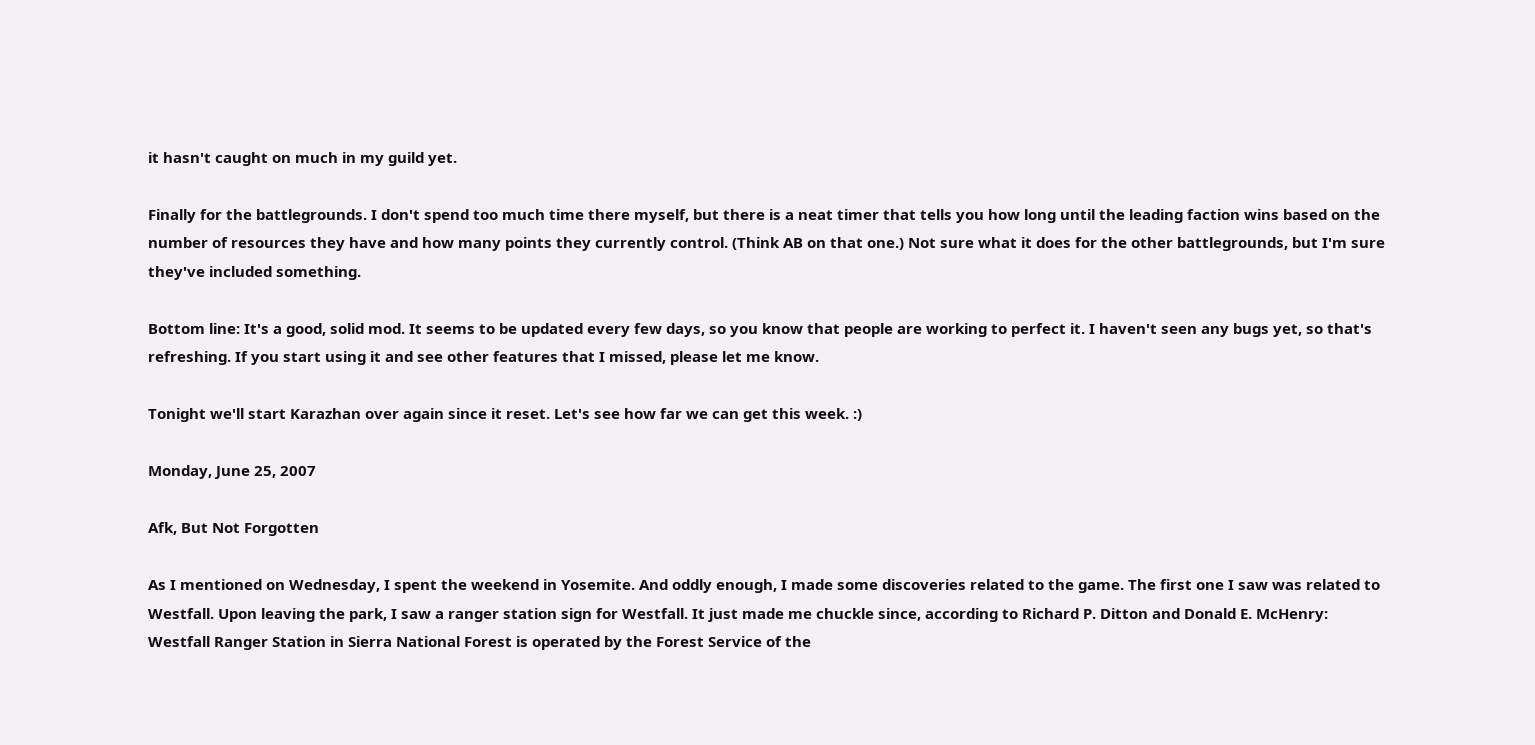it hasn't caught on much in my guild yet.

Finally for the battlegrounds. I don't spend too much time there myself, but there is a neat timer that tells you how long until the leading faction wins based on the number of resources they have and how many points they currently control. (Think AB on that one.) Not sure what it does for the other battlegrounds, but I'm sure they've included something.

Bottom line: It's a good, solid mod. It seems to be updated every few days, so you know that people are working to perfect it. I haven't seen any bugs yet, so that's refreshing. If you start using it and see other features that I missed, please let me know.

Tonight we'll start Karazhan over again since it reset. Let's see how far we can get this week. :)

Monday, June 25, 2007

Afk, But Not Forgotten

As I mentioned on Wednesday, I spent the weekend in Yosemite. And oddly enough, I made some discoveries related to the game. The first one I saw was related to Westfall. Upon leaving the park, I saw a ranger station sign for Westfall. It just made me chuckle since, according to Richard P. Ditton and Donald E. McHenry:
Westfall Ranger Station in Sierra National Forest is operated by the Forest Service of the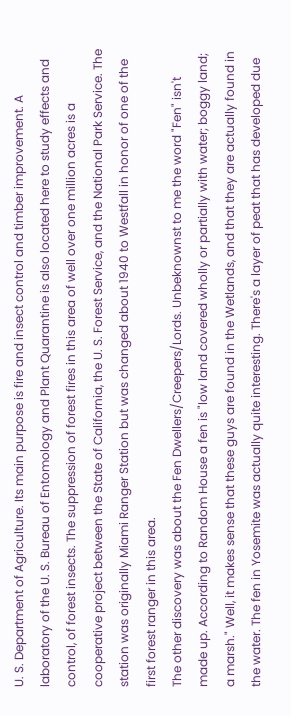U. S. Department of Agriculture. Its main purpose is fire and insect control and timber improvement. A laboratory of the U. S. Bureau of Entomology and Plant Quarantine is also located here to study effects and control, of forest insects. The suppression of forest fires in this area of well over one million acres is a cooperative project between the State of California, the U. S. Forest Service, and the National Park Service. The station was originally Miami Ranger Station but was changed about 1940 to Westfall in honor of one of the first forest ranger in this area.
The other discovery was about the Fen Dwellers/Creepers/Lords. Unbeknownst to me the word "Fen" isn't made up. According to Random House a fen is "low land covered wholly or partially with water; boggy land; a marsh." Well, it makes sense that these guys are found in the Wetlands, and that they are actually found in the water. The fen in Yosemite was actually quite interesting. There's a layer of peat that has developed due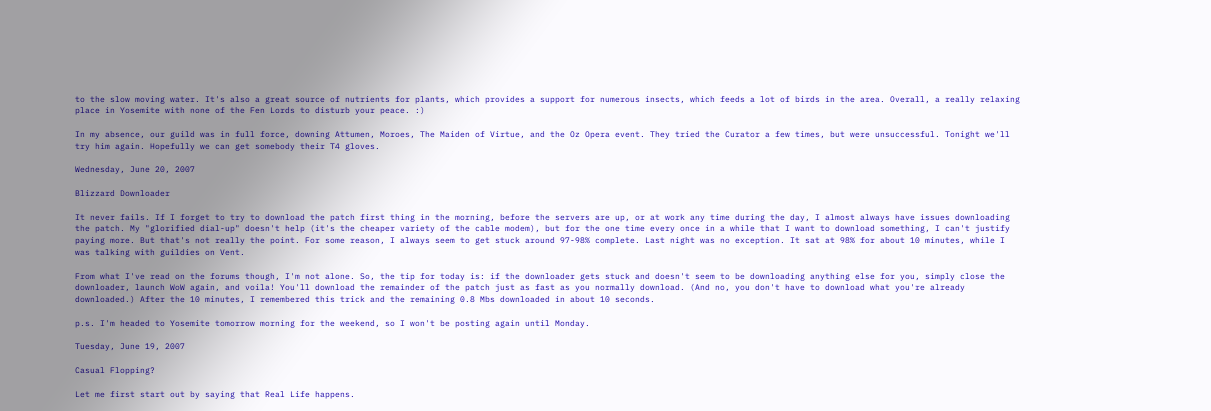to the slow moving water. It's also a great source of nutrients for plants, which provides a support for numerous insects, which feeds a lot of birds in the area. Overall, a really relaxing place in Yosemite with none of the Fen Lords to disturb your peace. :)

In my absence, our guild was in full force, downing Attumen, Moroes, The Maiden of Virtue, and the Oz Opera event. They tried the Curator a few times, but were unsuccessful. Tonight we'll try him again. Hopefully we can get somebody their T4 gloves.

Wednesday, June 20, 2007

Blizzard Downloader

It never fails. If I forget to try to download the patch first thing in the morning, before the servers are up, or at work any time during the day, I almost always have issues downloading the patch. My "glorified dial-up" doesn't help (it's the cheaper variety of the cable modem), but for the one time every once in a while that I want to download something, I can't justify paying more. But that's not really the point. For some reason, I always seem to get stuck around 97-98% complete. Last night was no exception. It sat at 98% for about 10 minutes, while I was talking with guildies on Vent.

From what I've read on the forums though, I'm not alone. So, the tip for today is: if the downloader gets stuck and doesn't seem to be downloading anything else for you, simply close the downloader, launch WoW again, and voila! You'll download the remainder of the patch just as fast as you normally download. (And no, you don't have to download what you're already downloaded.) After the 10 minutes, I remembered this trick and the remaining 0.8 Mbs downloaded in about 10 seconds.

p.s. I'm headed to Yosemite tomorrow morning for the weekend, so I won't be posting again until Monday.

Tuesday, June 19, 2007

Casual Flopping?

Let me first start out by saying that Real Life happens.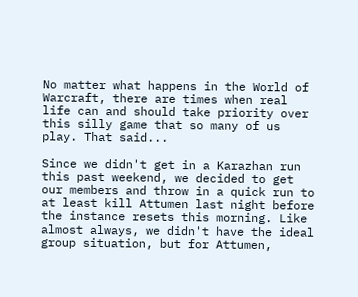No matter what happens in the World of Warcraft, there are times when real life can and should take priority over this silly game that so many of us play. That said...

Since we didn't get in a Karazhan run this past weekend, we decided to get our members and throw in a quick run to at least kill Attumen last night before the instance resets this morning. Like almost always, we didn't have the ideal group situation, but for Attumen,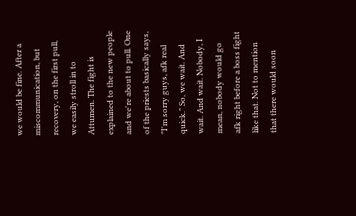we would be fine. After a miscommunication, but recovery, on the first pull, we easily stroll in to Attumen. The fight is explained to the new people and we're about to pull. One of the priests basically says, "I'm sorry guys, afk real quick." So, we wait. And wait. And wait. Nobody, I mean, nobody would go afk right before a boss fight like that. Not to mention that there would soon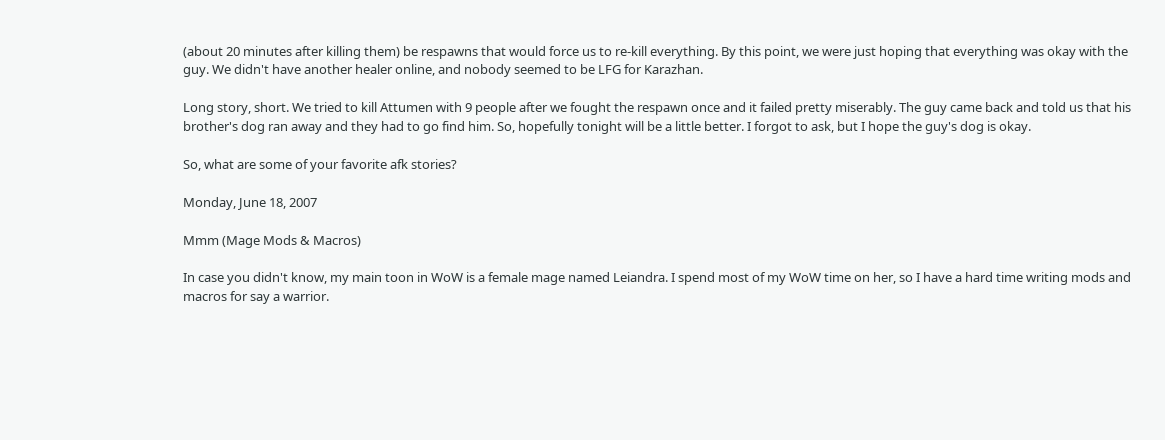(about 20 minutes after killing them) be respawns that would force us to re-kill everything. By this point, we were just hoping that everything was okay with the guy. We didn't have another healer online, and nobody seemed to be LFG for Karazhan.

Long story, short. We tried to kill Attumen with 9 people after we fought the respawn once and it failed pretty miserably. The guy came back and told us that his brother's dog ran away and they had to go find him. So, hopefully tonight will be a little better. I forgot to ask, but I hope the guy's dog is okay.

So, what are some of your favorite afk stories?

Monday, June 18, 2007

Mmm (Mage Mods & Macros)

In case you didn't know, my main toon in WoW is a female mage named Leiandra. I spend most of my WoW time on her, so I have a hard time writing mods and macros for say a warrior.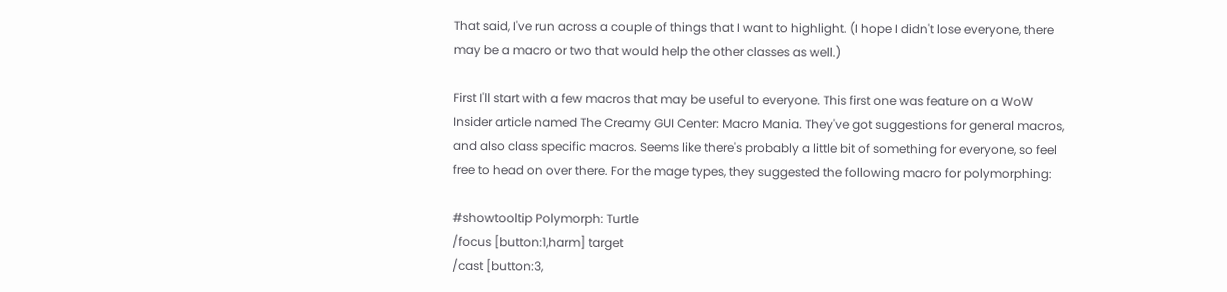That said, I've run across a couple of things that I want to highlight. (I hope I didn't lose everyone, there may be a macro or two that would help the other classes as well.)

First I'll start with a few macros that may be useful to everyone. This first one was feature on a WoW Insider article named The Creamy GUI Center: Macro Mania. They've got suggestions for general macros, and also class specific macros. Seems like there's probably a little bit of something for everyone, so feel free to head on over there. For the mage types, they suggested the following macro for polymorphing:

#showtooltip Polymorph: Turtle
/focus [button:1,harm] target
/cast [button:3,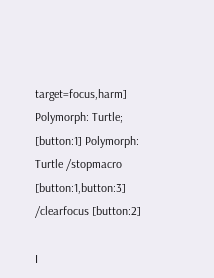target=focus,harm] Polymorph: Turtle; [button:1] Polymorph: Turtle /stopmacro [button:1,button:3] /clearfocus [button:2]

I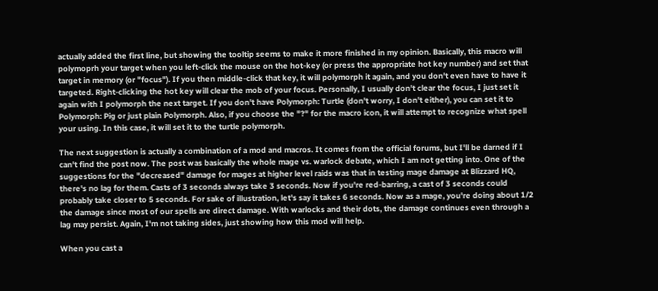actually added the first line, but showing the tooltip seems to make it more finished in my opinion. Basically, this macro will polymoprh your target when you left-click the mouse on the hot-key (or press the appropriate hot key number) and set that target in memory (or "focus"). If you then middle-click that key, it will polymorph it again, and you don't even have to have it targeted. Right-clicking the hot key will clear the mob of your focus. Personally, I usually don't clear the focus, I just set it again with I polymorph the next target. If you don't have Polymorph: Turtle (don't worry, I don't either), you can set it to Polymorph: Pig or just plain Polymorph. Also, if you choose the "?" for the macro icon, it will attempt to recognize what spell your using. In this case, it will set it to the turtle polymorph.

The next suggestion is actually a combination of a mod and macros. It comes from the official forums, but I'll be darned if I can't find the post now. The post was basically the whole mage vs. warlock debate, which I am not getting into. One of the suggestions for the "decreased" damage for mages at higher level raids was that in testing mage damage at Blizzard HQ, there's no lag for them. Casts of 3 seconds always take 3 seconds. Now if you're red-barring, a cast of 3 seconds could probably take closer to 5 seconds. For sake of illustration, let's say it takes 6 seconds. Now as a mage, you're doing about 1/2 the damage since most of our spells are direct damage. With warlocks and their dots, the damage continues even through a lag may persist. Again, I'm not taking sides, just showing how this mod will help.

When you cast a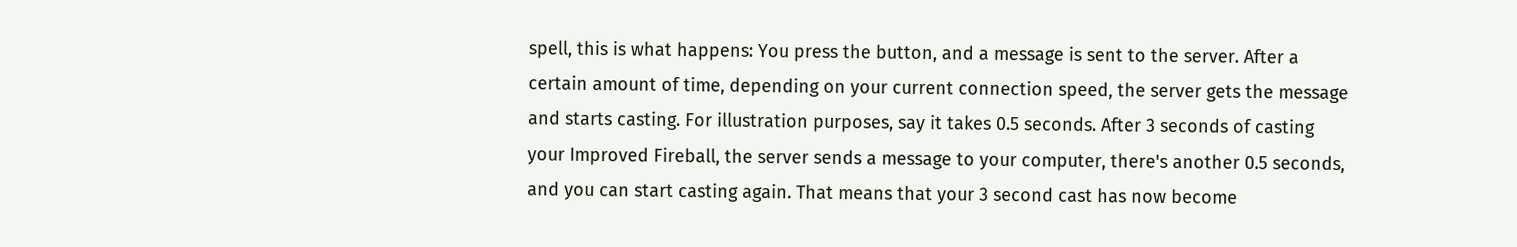spell, this is what happens: You press the button, and a message is sent to the server. After a certain amount of time, depending on your current connection speed, the server gets the message and starts casting. For illustration purposes, say it takes 0.5 seconds. After 3 seconds of casting your Improved Fireball, the server sends a message to your computer, there's another 0.5 seconds, and you can start casting again. That means that your 3 second cast has now become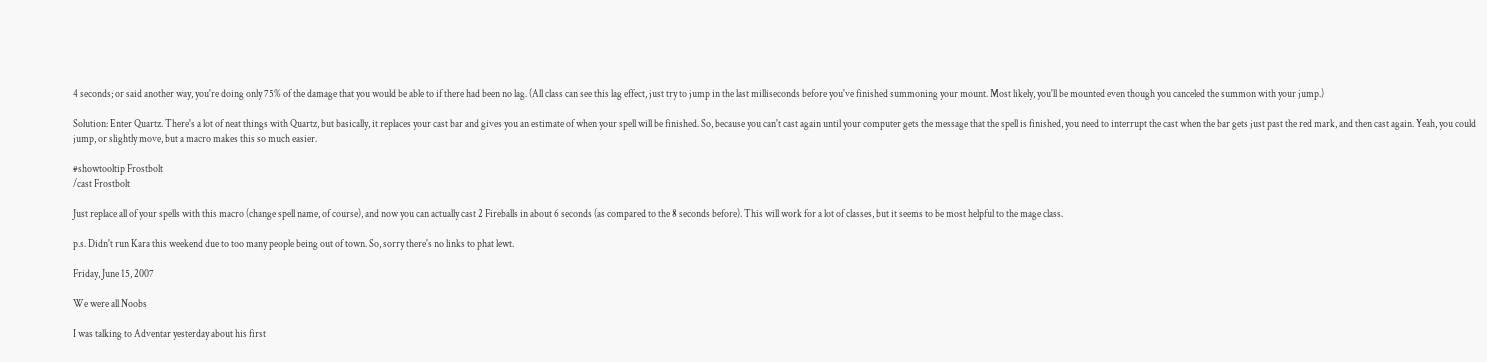4 seconds; or said another way, you're doing only 75% of the damage that you would be able to if there had been no lag. (All class can see this lag effect, just try to jump in the last milliseconds before you've finished summoning your mount. Most likely, you'll be mounted even though you canceled the summon with your jump.)

Solution: Enter Quartz. There's a lot of neat things with Quartz, but basically, it replaces your cast bar and gives you an estimate of when your spell will be finished. So, because you can't cast again until your computer gets the message that the spell is finished, you need to interrupt the cast when the bar gets just past the red mark, and then cast again. Yeah, you could jump, or slightly move, but a macro makes this so much easier.

#showtooltip Frostbolt
/cast Frostbolt

Just replace all of your spells with this macro (change spell name, of course), and now you can actually cast 2 Fireballs in about 6 seconds (as compared to the 8 seconds before). This will work for a lot of classes, but it seems to be most helpful to the mage class.

p.s. Didn't run Kara this weekend due to too many people being out of town. So, sorry there's no links to phat lewt.

Friday, June 15, 2007

We were all Noobs

I was talking to Adventar yesterday about his first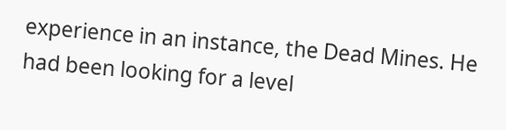experience in an instance, the Dead Mines. He had been looking for a level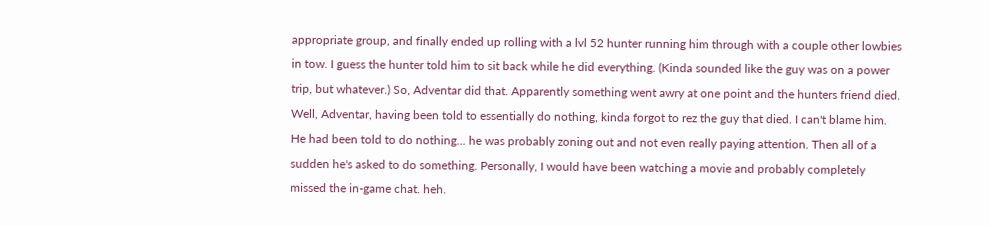appropriate group, and finally ended up rolling with a lvl 52 hunter running him through with a couple other lowbies in tow. I guess the hunter told him to sit back while he did everything. (Kinda sounded like the guy was on a power trip, but whatever.) So, Adventar did that. Apparently something went awry at one point and the hunters friend died. Well, Adventar, having been told to essentially do nothing, kinda forgot to rez the guy that died. I can't blame him. He had been told to do nothing... he was probably zoning out and not even really paying attention. Then all of a sudden he's asked to do something. Personally, I would have been watching a movie and probably completely missed the in-game chat. heh.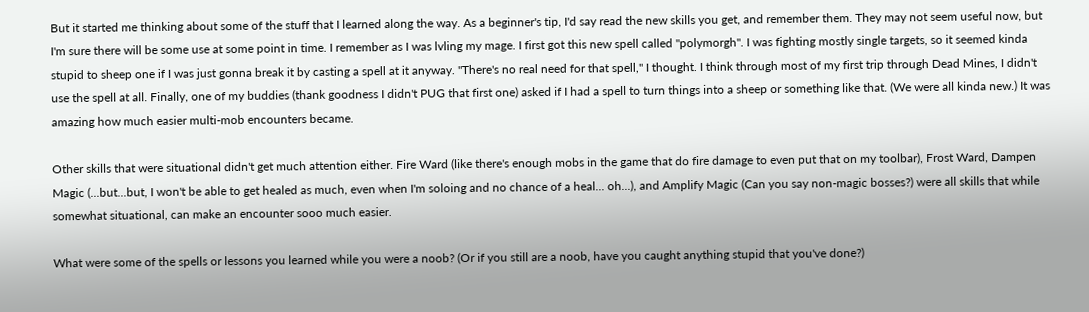But it started me thinking about some of the stuff that I learned along the way. As a beginner's tip, I'd say read the new skills you get, and remember them. They may not seem useful now, but I'm sure there will be some use at some point in time. I remember as I was lvling my mage. I first got this new spell called "polymorgh". I was fighting mostly single targets, so it seemed kinda stupid to sheep one if I was just gonna break it by casting a spell at it anyway. "There's no real need for that spell," I thought. I think through most of my first trip through Dead Mines, I didn't use the spell at all. Finally, one of my buddies (thank goodness I didn't PUG that first one) asked if I had a spell to turn things into a sheep or something like that. (We were all kinda new.) It was amazing how much easier multi-mob encounters became.

Other skills that were situational didn't get much attention either. Fire Ward (like there's enough mobs in the game that do fire damage to even put that on my toolbar), Frost Ward, Dampen Magic (...but...but, I won't be able to get healed as much, even when I'm soloing and no chance of a heal... oh...), and Amplify Magic (Can you say non-magic bosses?) were all skills that while somewhat situational, can make an encounter sooo much easier.

What were some of the spells or lessons you learned while you were a noob? (Or if you still are a noob, have you caught anything stupid that you've done?)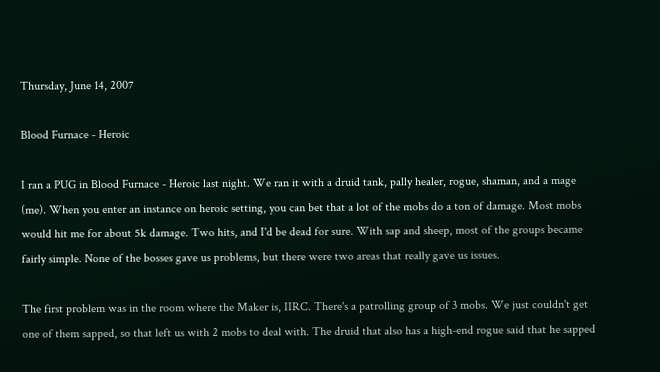Thursday, June 14, 2007

Blood Furnace - Heroic

I ran a PUG in Blood Furnace - Heroic last night. We ran it with a druid tank, pally healer, rogue, shaman, and a mage (me). When you enter an instance on heroic setting, you can bet that a lot of the mobs do a ton of damage. Most mobs would hit me for about 5k damage. Two hits, and I'd be dead for sure. With sap and sheep, most of the groups became fairly simple. None of the bosses gave us problems, but there were two areas that really gave us issues.

The first problem was in the room where the Maker is, IIRC. There's a patrolling group of 3 mobs. We just couldn't get one of them sapped, so that left us with 2 mobs to deal with. The druid that also has a high-end rogue said that he sapped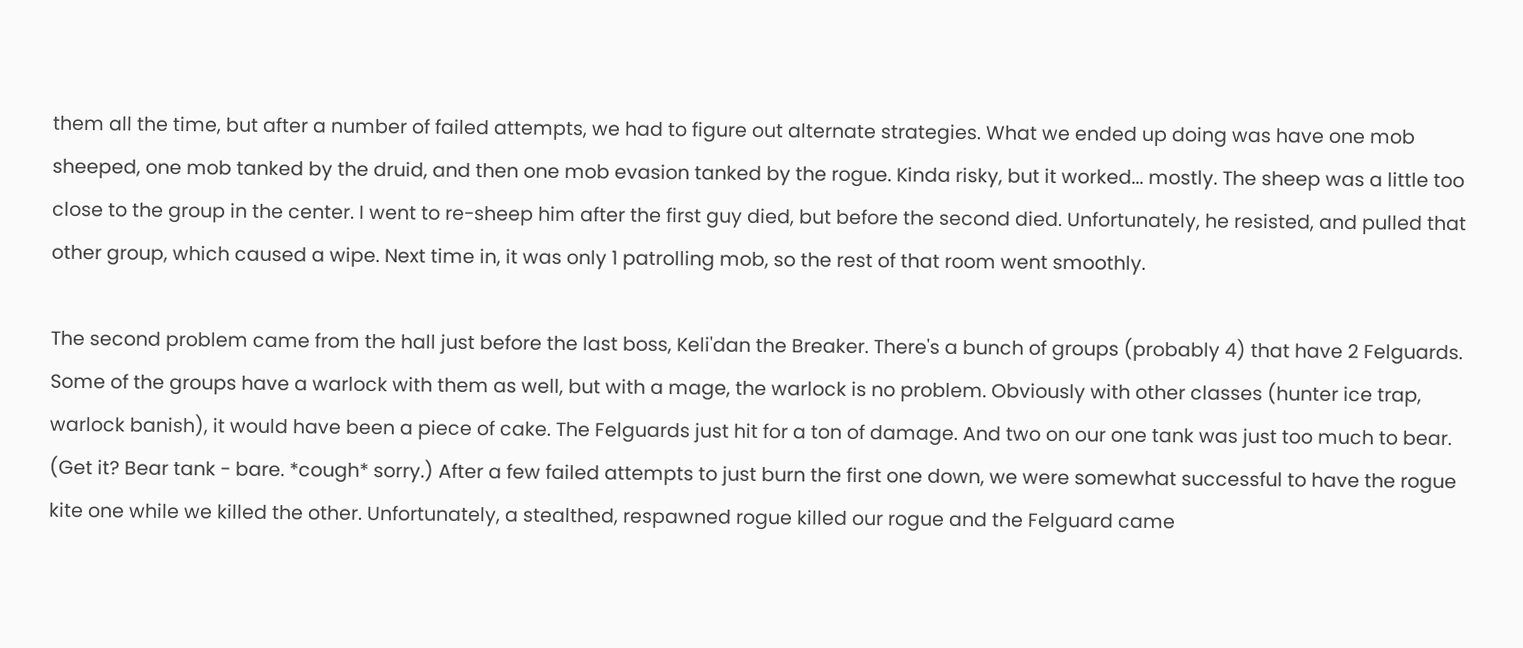them all the time, but after a number of failed attempts, we had to figure out alternate strategies. What we ended up doing was have one mob sheeped, one mob tanked by the druid, and then one mob evasion tanked by the rogue. Kinda risky, but it worked... mostly. The sheep was a little too close to the group in the center. I went to re-sheep him after the first guy died, but before the second died. Unfortunately, he resisted, and pulled that other group, which caused a wipe. Next time in, it was only 1 patrolling mob, so the rest of that room went smoothly.

The second problem came from the hall just before the last boss, Keli'dan the Breaker. There's a bunch of groups (probably 4) that have 2 Felguards. Some of the groups have a warlock with them as well, but with a mage, the warlock is no problem. Obviously with other classes (hunter ice trap, warlock banish), it would have been a piece of cake. The Felguards just hit for a ton of damage. And two on our one tank was just too much to bear. (Get it? Bear tank - bare. *cough* sorry.) After a few failed attempts to just burn the first one down, we were somewhat successful to have the rogue kite one while we killed the other. Unfortunately, a stealthed, respawned rogue killed our rogue and the Felguard came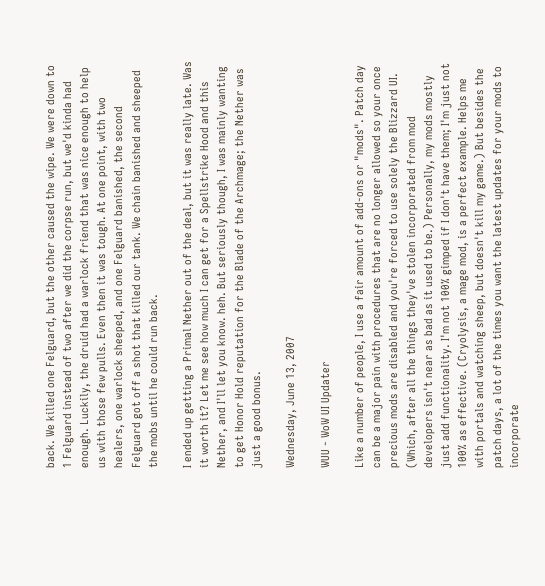back. We killed one Felguard, but the other caused the wipe. We were down to 1 Felguard instead of two after we did the corpse run, but we'd kinda had enough. Luckily, the druid had a warlock friend that was nice enough to help us with those few pulls. Even then it was tough. At one point, with two healers, one warlock sheeped, and one Felguard banished, the second Felguard got off a shot that killed our tank. We chain banished and sheeped the mobs until he could run back.

I ended up getting a Primal Nether out of the deal, but it was really late. Was it worth it? Let me see how much I can get for a Spellstrike Hood and this Nether, and I'll let you know. heh. But seriously though, I was mainly wanting to get Honor Hold reputation for the Blade of the Archmage; the Nether was just a good bonus.

Wednesday, June 13, 2007

WUU - WoW UI Updater

Like a number of people, I use a fair amount of add-ons or "mods". Patch day can be a major pain with procedures that are no longer allowed so your once precious mods are disabled and you're forced to use solely the Blizzard UI. (Which, after all the things they've stolen incorporated from mod developers isn't near as bad as it used to be.) Personally, my mods mostly just add functionality. I'm not 100% gimped if I don't have them; I'm just not 100% as effective. (Cryolysis, a mage mod, is a perfect example. Helps me with portals and watching sheep, but doesn't kill my game.) But besides the patch days, a lot of the times you want the latest updates for your mods to incorporate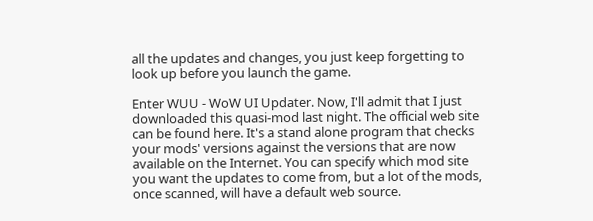all the updates and changes, you just keep forgetting to look up before you launch the game.

Enter WUU - WoW UI Updater. Now, I'll admit that I just downloaded this quasi-mod last night. The official web site can be found here. It's a stand alone program that checks your mods' versions against the versions that are now available on the Internet. You can specify which mod site you want the updates to come from, but a lot of the mods, once scanned, will have a default web source.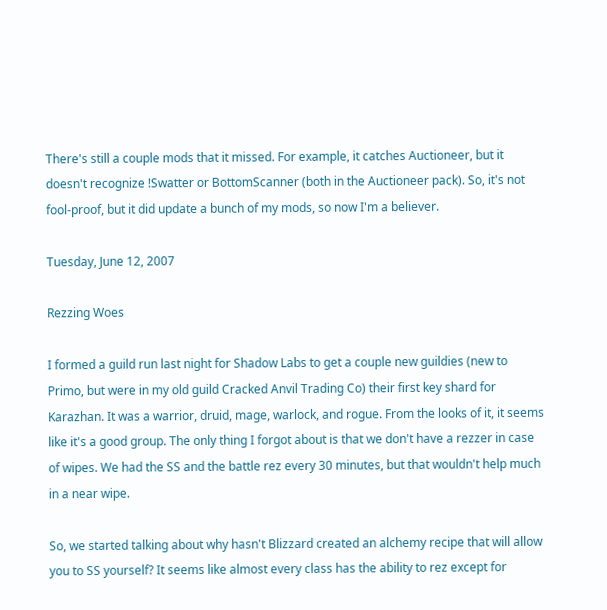There's still a couple mods that it missed. For example, it catches Auctioneer, but it doesn't recognize !Swatter or BottomScanner (both in the Auctioneer pack). So, it's not fool-proof, but it did update a bunch of my mods, so now I'm a believer.

Tuesday, June 12, 2007

Rezzing Woes

I formed a guild run last night for Shadow Labs to get a couple new guildies (new to Primo, but were in my old guild Cracked Anvil Trading Co) their first key shard for Karazhan. It was a warrior, druid, mage, warlock, and rogue. From the looks of it, it seems like it's a good group. The only thing I forgot about is that we don't have a rezzer in case of wipes. We had the SS and the battle rez every 30 minutes, but that wouldn't help much in a near wipe.

So, we started talking about why hasn't Blizzard created an alchemy recipe that will allow you to SS yourself? It seems like almost every class has the ability to rez except for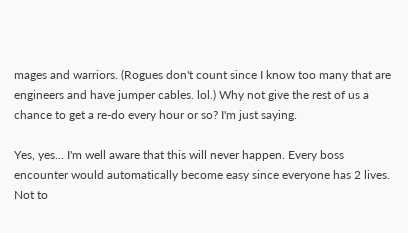mages and warriors. (Rogues don't count since I know too many that are engineers and have jumper cables. lol.) Why not give the rest of us a chance to get a re-do every hour or so? I'm just saying.

Yes, yes... I'm well aware that this will never happen. Every boss encounter would automatically become easy since everyone has 2 lives. Not to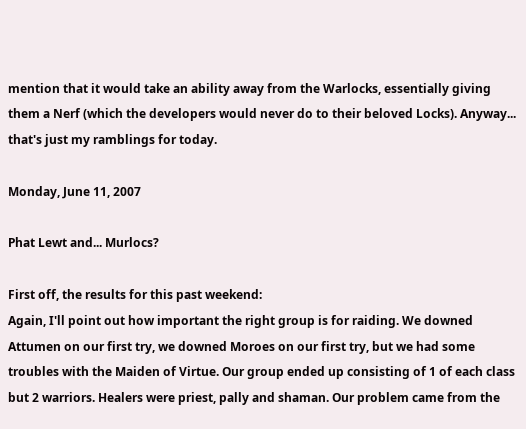mention that it would take an ability away from the Warlocks, essentially giving them a Nerf (which the developers would never do to their beloved Locks). Anyway... that's just my ramblings for today.

Monday, June 11, 2007

Phat Lewt and... Murlocs?

First off, the results for this past weekend:
Again, I'll point out how important the right group is for raiding. We downed Attumen on our first try, we downed Moroes on our first try, but we had some troubles with the Maiden of Virtue. Our group ended up consisting of 1 of each class but 2 warriors. Healers were priest, pally and shaman. Our problem came from the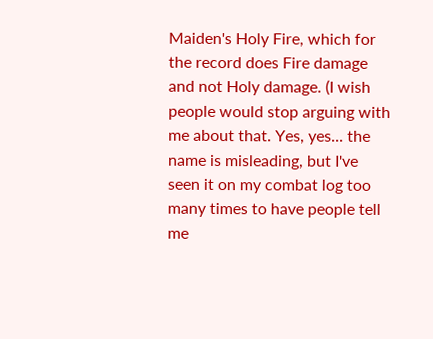Maiden's Holy Fire, which for the record does Fire damage and not Holy damage. (I wish people would stop arguing with me about that. Yes, yes... the name is misleading, but I've seen it on my combat log too many times to have people tell me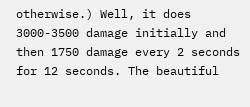otherwise.) Well, it does 3000-3500 damage initially and then 1750 damage every 2 seconds for 12 seconds. The beautiful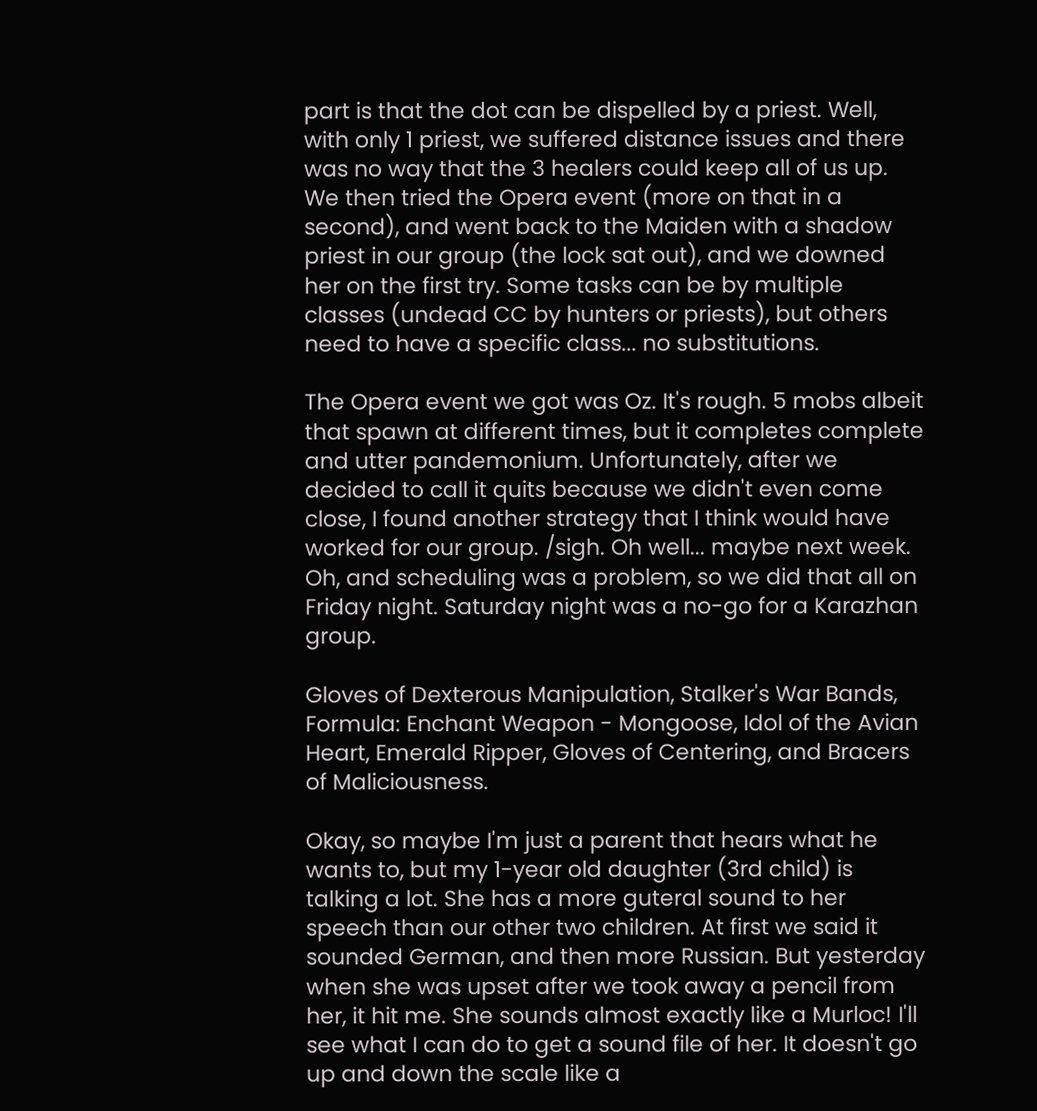part is that the dot can be dispelled by a priest. Well, with only 1 priest, we suffered distance issues and there was no way that the 3 healers could keep all of us up. We then tried the Opera event (more on that in a second), and went back to the Maiden with a shadow priest in our group (the lock sat out), and we downed her on the first try. Some tasks can be by multiple classes (undead CC by hunters or priests), but others need to have a specific class... no substitutions.

The Opera event we got was Oz. It's rough. 5 mobs albeit that spawn at different times, but it completes complete and utter pandemonium. Unfortunately, after we decided to call it quits because we didn't even come close, I found another strategy that I think would have worked for our group. /sigh. Oh well... maybe next week. Oh, and scheduling was a problem, so we did that all on Friday night. Saturday night was a no-go for a Karazhan group.

Gloves of Dexterous Manipulation, Stalker's War Bands, Formula: Enchant Weapon - Mongoose, Idol of the Avian Heart, Emerald Ripper, Gloves of Centering, and Bracers of Maliciousness.

Okay, so maybe I'm just a parent that hears what he wants to, but my 1-year old daughter (3rd child) is talking a lot. She has a more guteral sound to her speech than our other two children. At first we said it sounded German, and then more Russian. But yesterday when she was upset after we took away a pencil from her, it hit me. She sounds almost exactly like a Murloc! I'll see what I can do to get a sound file of her. It doesn't go up and down the scale like a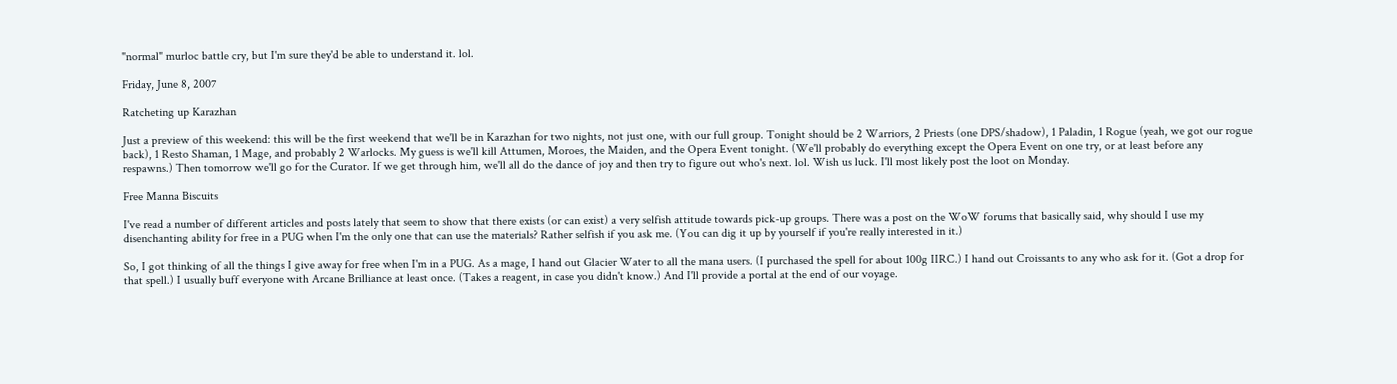"normal" murloc battle cry, but I'm sure they'd be able to understand it. lol.

Friday, June 8, 2007

Ratcheting up Karazhan

Just a preview of this weekend: this will be the first weekend that we'll be in Karazhan for two nights, not just one, with our full group. Tonight should be 2 Warriors, 2 Priests (one DPS/shadow), 1 Paladin, 1 Rogue (yeah, we got our rogue back), 1 Resto Shaman, 1 Mage, and probably 2 Warlocks. My guess is we'll kill Attumen, Moroes, the Maiden, and the Opera Event tonight. (We'll probably do everything except the Opera Event on one try, or at least before any respawns.) Then tomorrow we'll go for the Curator. If we get through him, we'll all do the dance of joy and then try to figure out who's next. lol. Wish us luck. I'll most likely post the loot on Monday.

Free Manna Biscuits

I've read a number of different articles and posts lately that seem to show that there exists (or can exist) a very selfish attitude towards pick-up groups. There was a post on the WoW forums that basically said, why should I use my disenchanting ability for free in a PUG when I'm the only one that can use the materials? Rather selfish if you ask me. (You can dig it up by yourself if you're really interested in it.)

So, I got thinking of all the things I give away for free when I'm in a PUG. As a mage, I hand out Glacier Water to all the mana users. (I purchased the spell for about 100g IIRC.) I hand out Croissants to any who ask for it. (Got a drop for that spell.) I usually buff everyone with Arcane Brilliance at least once. (Takes a reagent, in case you didn't know.) And I'll provide a portal at the end of our voyage.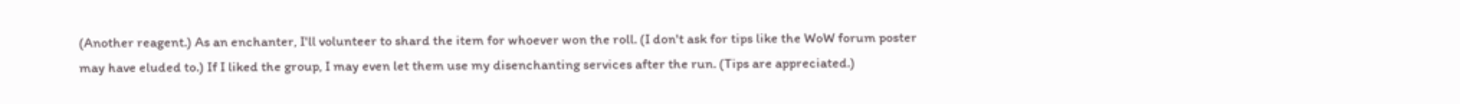(Another reagent.) As an enchanter, I'll volunteer to shard the item for whoever won the roll. (I don't ask for tips like the WoW forum poster may have eluded to.) If I liked the group, I may even let them use my disenchanting services after the run. (Tips are appreciated.)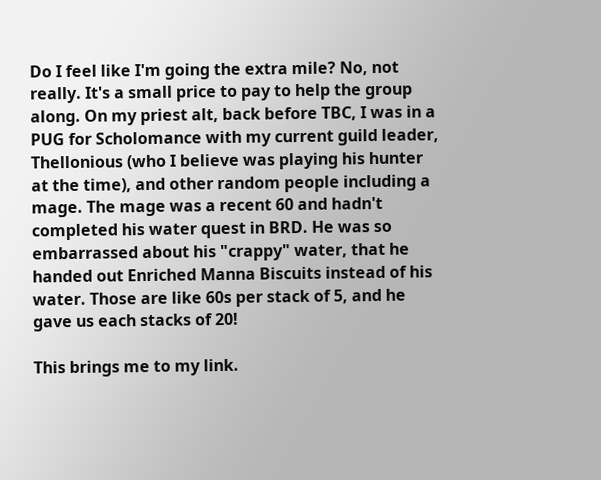Do I feel like I'm going the extra mile? No, not really. It's a small price to pay to help the group along. On my priest alt, back before TBC, I was in a PUG for Scholomance with my current guild leader, Thellonious (who I believe was playing his hunter at the time), and other random people including a mage. The mage was a recent 60 and hadn't completed his water quest in BRD. He was so embarrassed about his "crappy" water, that he handed out Enriched Manna Biscuits instead of his water. Those are like 60s per stack of 5, and he gave us each stacks of 20!

This brings me to my link.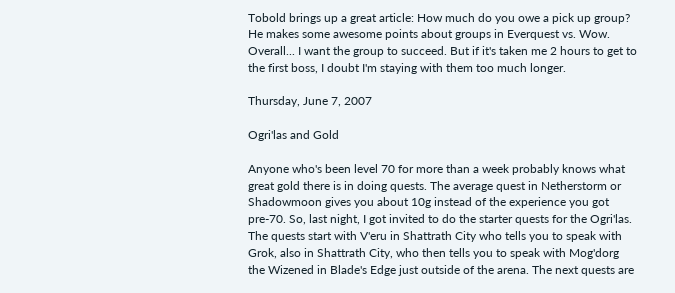Tobold brings up a great article: How much do you owe a pick up group? He makes some awesome points about groups in Everquest vs. Wow. Overall... I want the group to succeed. But if it's taken me 2 hours to get to the first boss, I doubt I'm staying with them too much longer.

Thursday, June 7, 2007

Ogri'las and Gold

Anyone who's been level 70 for more than a week probably knows what great gold there is in doing quests. The average quest in Netherstorm or Shadowmoon gives you about 10g instead of the experience you got pre-70. So, last night, I got invited to do the starter quests for the Ogri'las. The quests start with V'eru in Shattrath City who tells you to speak with Grok, also in Shattrath City, who then tells you to speak with Mog'dorg the Wizened in Blade's Edge just outside of the arena. The next quests are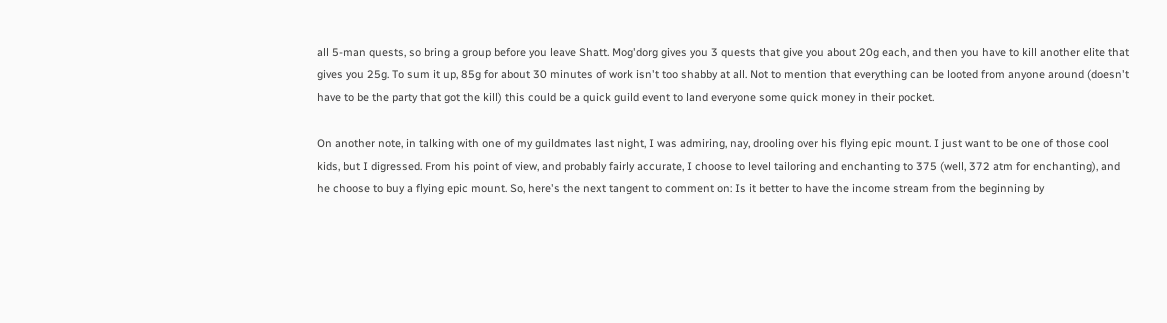all 5-man quests, so bring a group before you leave Shatt. Mog'dorg gives you 3 quests that give you about 20g each, and then you have to kill another elite that gives you 25g. To sum it up, 85g for about 30 minutes of work isn't too shabby at all. Not to mention that everything can be looted from anyone around (doesn't have to be the party that got the kill) this could be a quick guild event to land everyone some quick money in their pocket.

On another note, in talking with one of my guildmates last night, I was admiring, nay, drooling over his flying epic mount. I just want to be one of those cool kids, but I digressed. From his point of view, and probably fairly accurate, I choose to level tailoring and enchanting to 375 (well, 372 atm for enchanting), and he choose to buy a flying epic mount. So, here's the next tangent to comment on: Is it better to have the income stream from the beginning by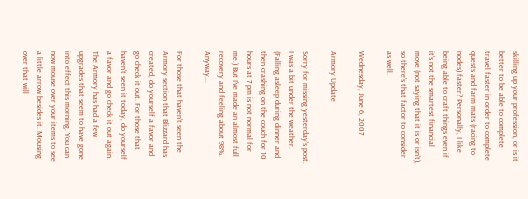skilling up your profession, or is it better to be able to complete travel faster in order to complete quests and farm mats (racing to nodes) faster? Personally, I like being able to craft things even if it's not the smartest financial move (not saying that it is or isn't), so there's that factor to consider as well.

Wednesday, June 6, 2007

Armory Update

Sorry for missing yesterday's post. I was a bit under the weather. (Falling asleep during dinner and then crashing on the couch for 10 hours at 7 pm is not normal for me.) But I've made an almost full recovery and feeling about 98%. Anyway...

For those that haven't seen the Armory section that Blizzard has created, do yourself a favor and go check it out. For those that haven't seen it today, do yourself a favor and go check it out again. The Armory has had a few upgrades that seem to have gone into effect this morning. You can now mouse over your items to see a little arrow besides it. Mousing over that will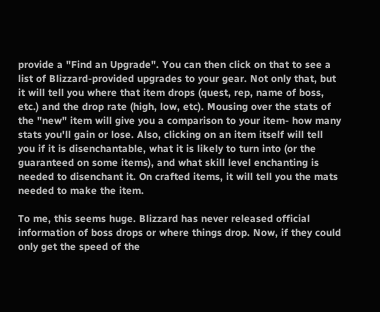provide a "Find an Upgrade". You can then click on that to see a list of Blizzard-provided upgrades to your gear. Not only that, but it will tell you where that item drops (quest, rep, name of boss, etc.) and the drop rate (high, low, etc). Mousing over the stats of the "new" item will give you a comparison to your item- how many stats you'll gain or lose. Also, clicking on an item itself will tell you if it is disenchantable, what it is likely to turn into (or the guaranteed on some items), and what skill level enchanting is needed to disenchant it. On crafted items, it will tell you the mats needed to make the item.

To me, this seems huge. Blizzard has never released official information of boss drops or where things drop. Now, if they could only get the speed of the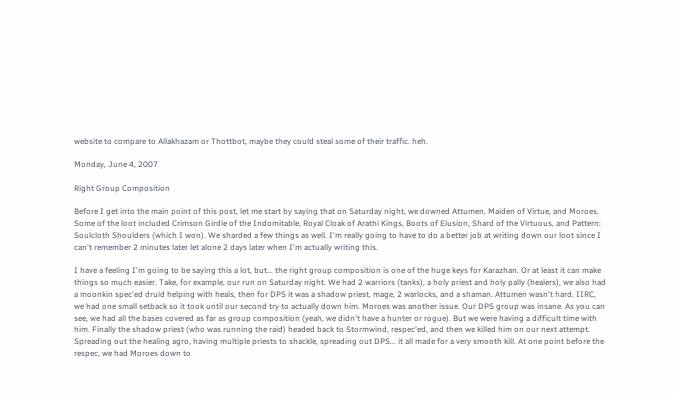website to compare to Allakhazam or Thottbot, maybe they could steal some of their traffic. heh.

Monday, June 4, 2007

Right Group Composition

Before I get into the main point of this post, let me start by saying that on Saturday night, we downed Attumen, Maiden of Virtue, and Moroes. Some of the loot included Crimson Girdle of the Indomitable, Royal Cloak of Arathi Kings, Boots of Elusion, Shard of the Virtuous, and Pattern: Soulcloth Shoulders (which I won). We sharded a few things as well. I'm really going to have to do a better job at writing down our loot since I can't remember 2 minutes later let alone 2 days later when I'm actually writing this.

I have a feeling I'm going to be saying this a lot, but... the right group composition is one of the huge keys for Karazhan. Or at least it can make things so much easier. Take, for example, our run on Saturday night. We had 2 warriors (tanks), a holy priest and holy pally (healers), we also had a moonkin spec'ed druid helping with heals, then for DPS it was a shadow priest, mage, 2 warlocks, and a shaman. Attumen wasn't hard. IIRC, we had one small setback so it took until our second try to actually down him. Moroes was another issue. Our DPS group was insane. As you can see, we had all the bases covered as far as group composition (yeah, we didn't have a hunter or rogue). But we were having a difficult time with him. Finally the shadow priest (who was running the raid) headed back to Stormwind, respec'ed, and then we killed him on our next attempt. Spreading out the healing agro, having multiple priests to shackle, spreading out DPS... it all made for a very smooth kill. At one point before the respec, we had Moroes down to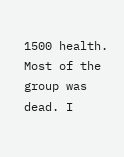1500 health. Most of the group was dead. I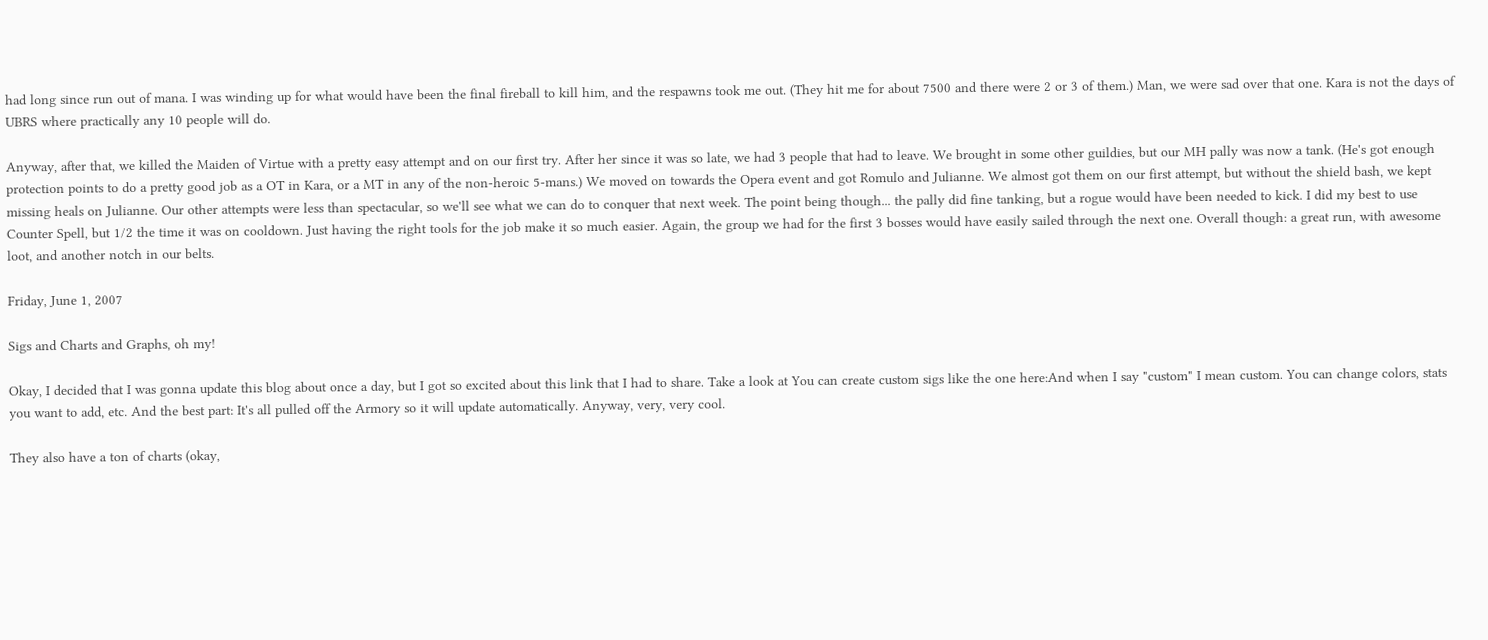had long since run out of mana. I was winding up for what would have been the final fireball to kill him, and the respawns took me out. (They hit me for about 7500 and there were 2 or 3 of them.) Man, we were sad over that one. Kara is not the days of UBRS where practically any 10 people will do.

Anyway, after that, we killed the Maiden of Virtue with a pretty easy attempt and on our first try. After her since it was so late, we had 3 people that had to leave. We brought in some other guildies, but our MH pally was now a tank. (He's got enough protection points to do a pretty good job as a OT in Kara, or a MT in any of the non-heroic 5-mans.) We moved on towards the Opera event and got Romulo and Julianne. We almost got them on our first attempt, but without the shield bash, we kept missing heals on Julianne. Our other attempts were less than spectacular, so we'll see what we can do to conquer that next week. The point being though... the pally did fine tanking, but a rogue would have been needed to kick. I did my best to use Counter Spell, but 1/2 the time it was on cooldown. Just having the right tools for the job make it so much easier. Again, the group we had for the first 3 bosses would have easily sailed through the next one. Overall though: a great run, with awesome loot, and another notch in our belts.

Friday, June 1, 2007

Sigs and Charts and Graphs, oh my!

Okay, I decided that I was gonna update this blog about once a day, but I got so excited about this link that I had to share. Take a look at You can create custom sigs like the one here:And when I say "custom" I mean custom. You can change colors, stats you want to add, etc. And the best part: It's all pulled off the Armory so it will update automatically. Anyway, very, very cool.

They also have a ton of charts (okay,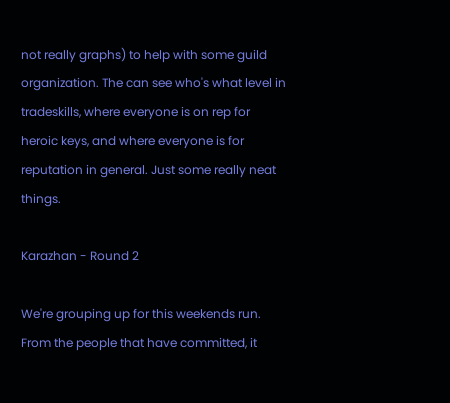not really graphs) to help with some guild organization. The can see who's what level in tradeskills, where everyone is on rep for heroic keys, and where everyone is for reputation in general. Just some really neat things.

Karazhan - Round 2

We're grouping up for this weekends run. From the people that have committed, it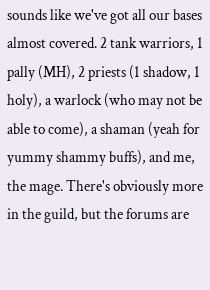sounds like we've got all our bases almost covered. 2 tank warriors, 1 pally (MH), 2 priests (1 shadow, 1 holy), a warlock (who may not be able to come), a shaman (yeah for yummy shammy buffs), and me, the mage. There's obviously more in the guild, but the forums are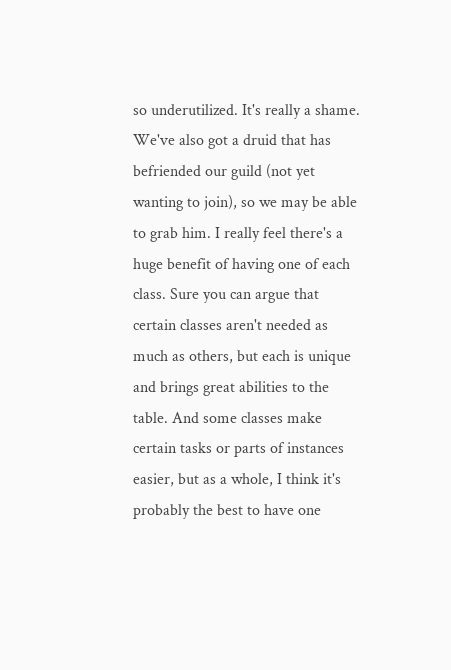so underutilized. It's really a shame. We've also got a druid that has befriended our guild (not yet wanting to join), so we may be able to grab him. I really feel there's a huge benefit of having one of each class. Sure you can argue that certain classes aren't needed as much as others, but each is unique and brings great abilities to the table. And some classes make certain tasks or parts of instances easier, but as a whole, I think it's probably the best to have one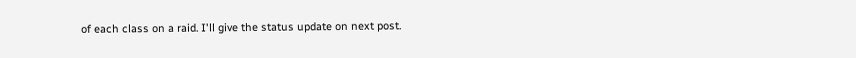of each class on a raid. I'll give the status update on next post.